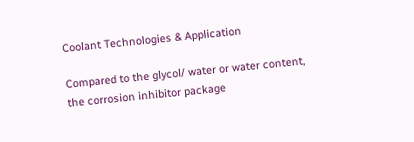Coolant Technologies & Application

Compared to the glycol/ water or water content, the corrosion inhibitor package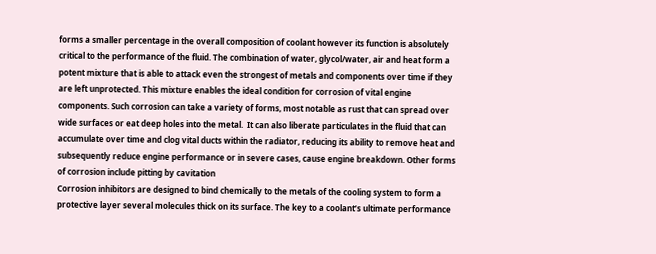forms a smaller percentage in the overall composition of coolant however its function is absolutely critical to the performance of the fluid. The combination of water, glycol/water, air and heat form a potent mixture that is able to attack even the strongest of metals and components over time if they are left unprotected. This mixture enables the ideal condition for corrosion of vital engine components. Such corrosion can take a variety of forms, most notable as rust that can spread over wide surfaces or eat deep holes into the metal.  It can also liberate particulates in the fluid that can accumulate over time and clog vital ducts within the radiator, reducing its ability to remove heat and subsequently reduce engine performance or in severe cases, cause engine breakdown. Other forms of corrosion include pitting by cavitation
Corrosion inhibitors are designed to bind chemically to the metals of the cooling system to form a protective layer several molecules thick on its surface. The key to a coolant’s ultimate performance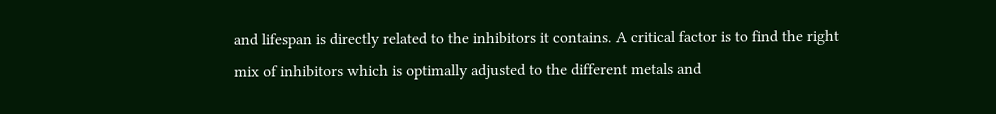and lifespan is directly related to the inhibitors it contains. A critical factor is to find the right mix of inhibitors which is optimally adjusted to the different metals and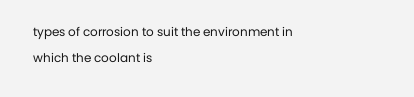types of corrosion to suit the environment in which the coolant is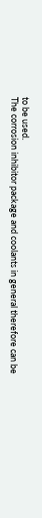to be used.
The corrosion inhibitor package and coolants in general therefore can be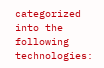categorized into the following technologies: